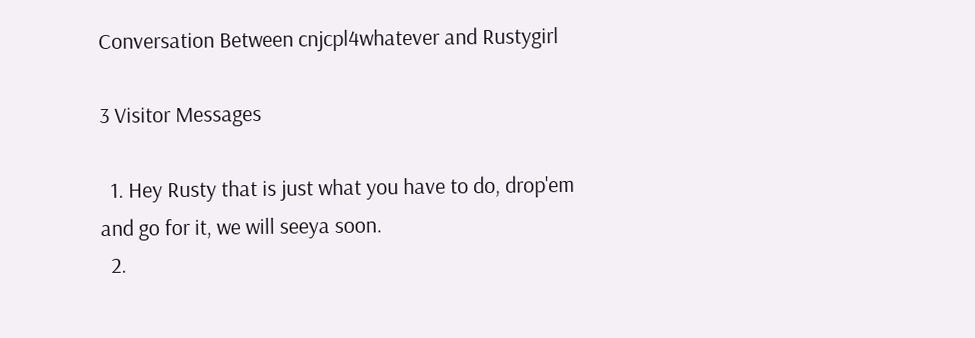Conversation Between cnjcpl4whatever and Rustygirl

3 Visitor Messages

  1. Hey Rusty that is just what you have to do, drop'em and go for it, we will seeya soon.
  2.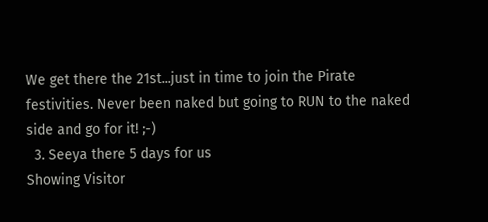We get there the 21st...just in time to join the Pirate festivities. Never been naked but going to RUN to the naked side and go for it! ;-)
  3. Seeya there 5 days for us
Showing Visitor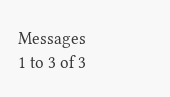Messages 1 to 3 of 3